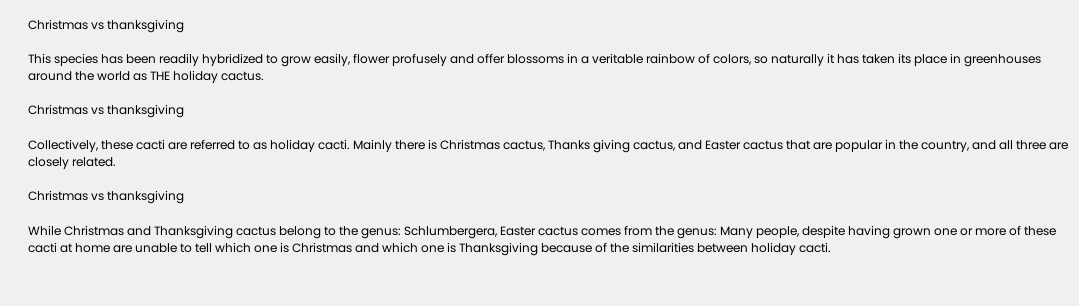Christmas vs thanksgiving

This species has been readily hybridized to grow easily, flower profusely and offer blossoms in a veritable rainbow of colors, so naturally it has taken its place in greenhouses around the world as THE holiday cactus.

Christmas vs thanksgiving

Collectively, these cacti are referred to as holiday cacti. Mainly there is Christmas cactus, Thanks giving cactus, and Easter cactus that are popular in the country, and all three are closely related.

Christmas vs thanksgiving

While Christmas and Thanksgiving cactus belong to the genus: Schlumbergera, Easter cactus comes from the genus: Many people, despite having grown one or more of these cacti at home are unable to tell which one is Christmas and which one is Thanksgiving because of the similarities between holiday cacti.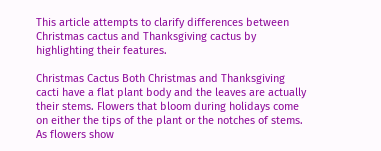This article attempts to clarify differences between Christmas cactus and Thanksgiving cactus by highlighting their features.

Christmas Cactus Both Christmas and Thanksgiving cacti have a flat plant body and the leaves are actually their stems. Flowers that bloom during holidays come on either the tips of the plant or the notches of stems. As flowers show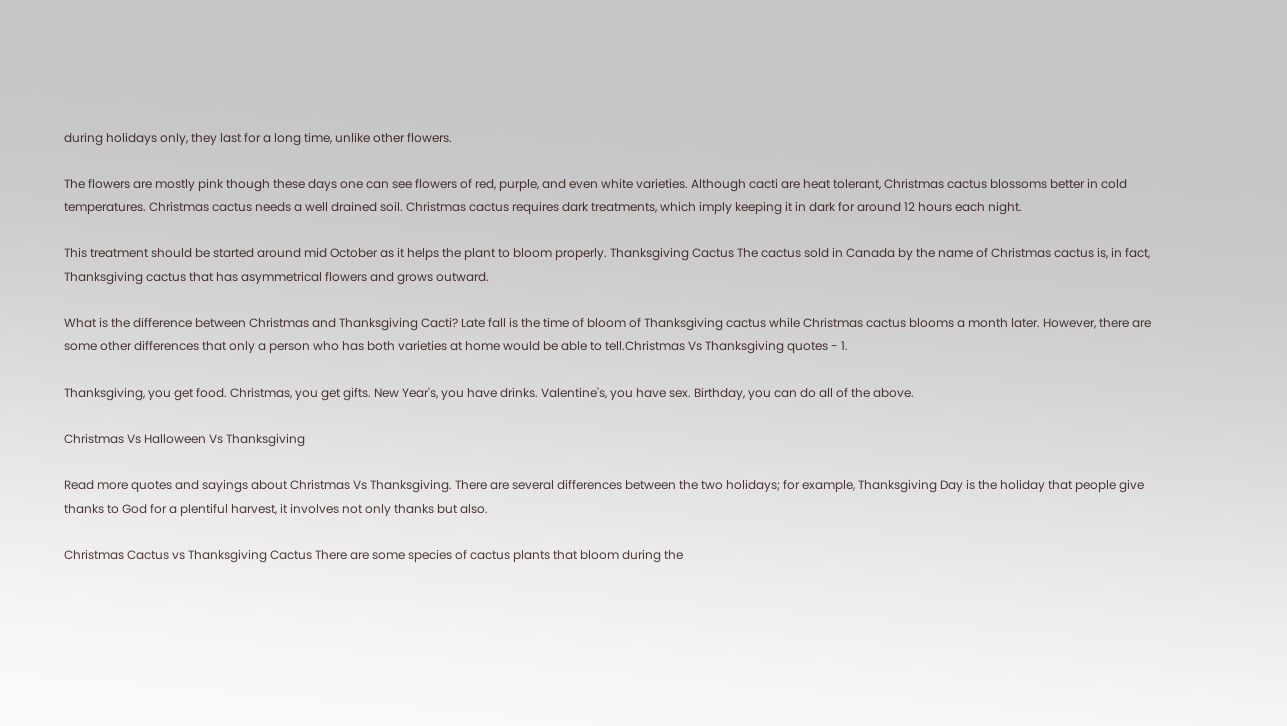during holidays only, they last for a long time, unlike other flowers.

The flowers are mostly pink though these days one can see flowers of red, purple, and even white varieties. Although cacti are heat tolerant, Christmas cactus blossoms better in cold temperatures. Christmas cactus needs a well drained soil. Christmas cactus requires dark treatments, which imply keeping it in dark for around 12 hours each night.

This treatment should be started around mid October as it helps the plant to bloom properly. Thanksgiving Cactus The cactus sold in Canada by the name of Christmas cactus is, in fact, Thanksgiving cactus that has asymmetrical flowers and grows outward.

What is the difference between Christmas and Thanksgiving Cacti? Late fall is the time of bloom of Thanksgiving cactus while Christmas cactus blooms a month later. However, there are some other differences that only a person who has both varieties at home would be able to tell.Christmas Vs Thanksgiving quotes - 1.

Thanksgiving, you get food. Christmas, you get gifts. New Year's, you have drinks. Valentine's, you have sex. Birthday, you can do all of the above.

Christmas Vs Halloween Vs Thanksgiving

Read more quotes and sayings about Christmas Vs Thanksgiving. There are several differences between the two holidays; for example, Thanksgiving Day is the holiday that people give thanks to God for a plentiful harvest, it involves not only thanks but also.

Christmas Cactus vs Thanksgiving Cactus There are some species of cactus plants that bloom during the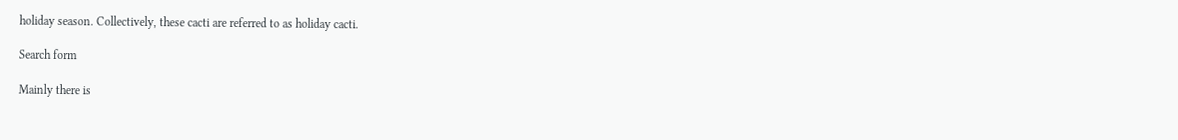holiday season. Collectively, these cacti are referred to as holiday cacti.

Search form

Mainly there is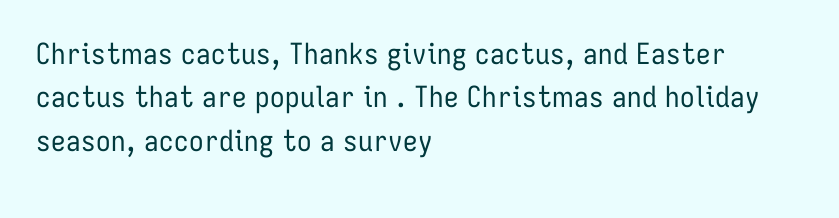Christmas cactus, Thanks giving cactus, and Easter cactus that are popular in . The Christmas and holiday season, according to a survey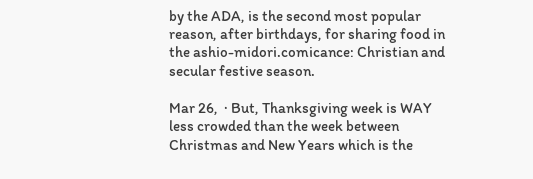by the ADA, is the second most popular reason, after birthdays, for sharing food in the ashio-midori.comicance: Christian and secular festive season.

Mar 26,  · But, Thanksgiving week is WAY less crowded than the week between Christmas and New Years which is the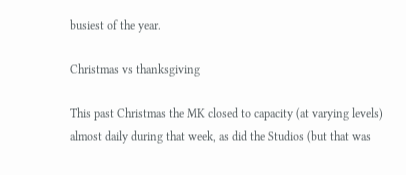busiest of the year.

Christmas vs thanksgiving

This past Christmas the MK closed to capacity (at varying levels) almost daily during that week, as did the Studios (but that was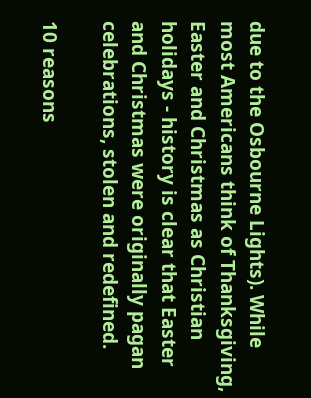due to the Osbourne Lights). While most Americans think of Thanksgiving, Easter and Christmas as Christian holidays - history is clear that Easter and Christmas were originally pagan celebrations, stolen and redefined.

10 reasons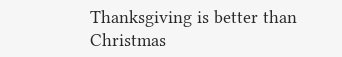Thanksgiving is better than Christmas